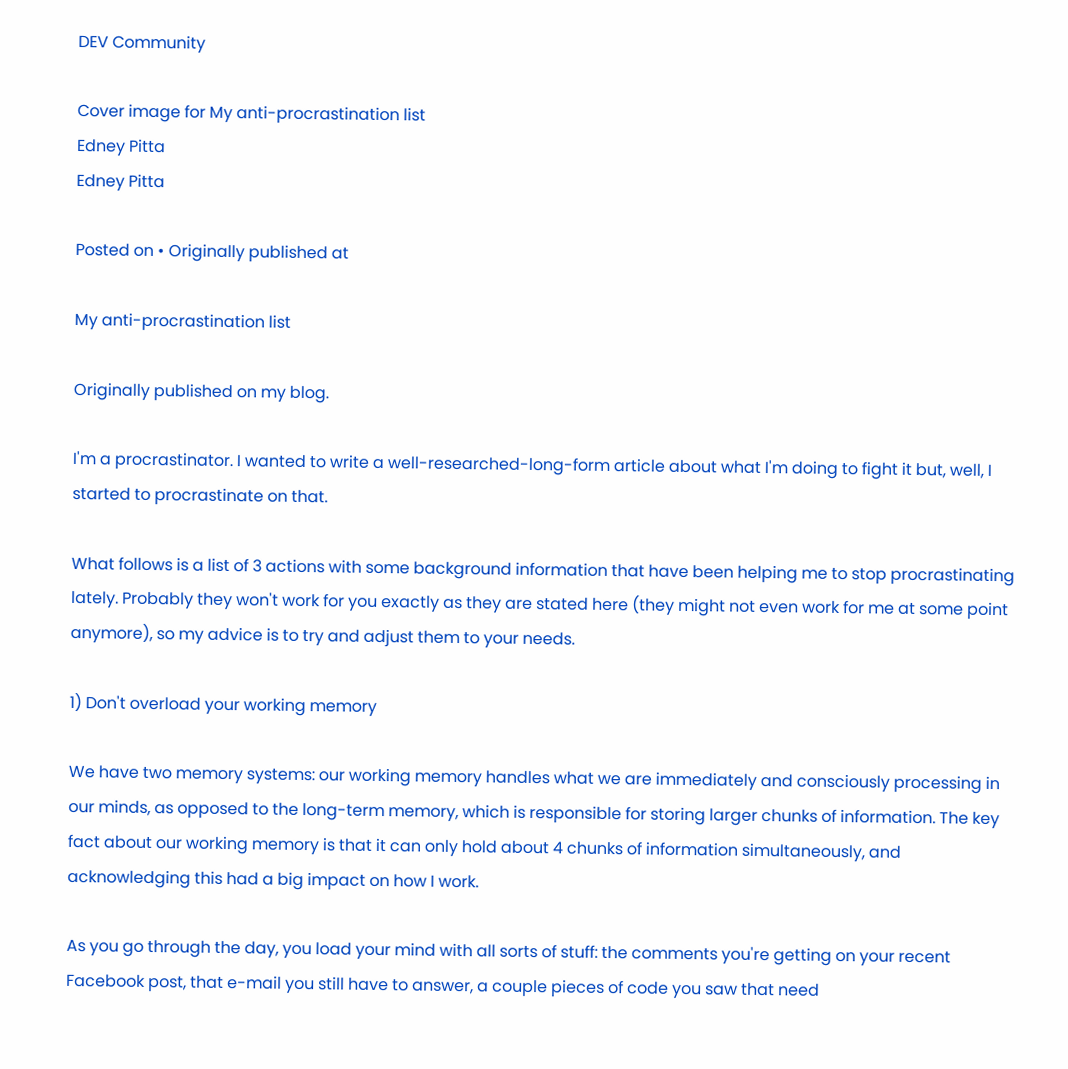DEV Community

Cover image for My anti-procrastination list
Edney Pitta
Edney Pitta

Posted on • Originally published at

My anti-procrastination list

Originally published on my blog.

I'm a procrastinator. I wanted to write a well-researched-long-form article about what I'm doing to fight it but, well, I started to procrastinate on that.

What follows is a list of 3 actions with some background information that have been helping me to stop procrastinating lately. Probably they won't work for you exactly as they are stated here (they might not even work for me at some point anymore), so my advice is to try and adjust them to your needs.

1) Don't overload your working memory

We have two memory systems: our working memory handles what we are immediately and consciously processing in our minds, as opposed to the long-term memory, which is responsible for storing larger chunks of information. The key fact about our working memory is that it can only hold about 4 chunks of information simultaneously, and acknowledging this had a big impact on how I work.

As you go through the day, you load your mind with all sorts of stuff: the comments you're getting on your recent Facebook post, that e-mail you still have to answer, a couple pieces of code you saw that need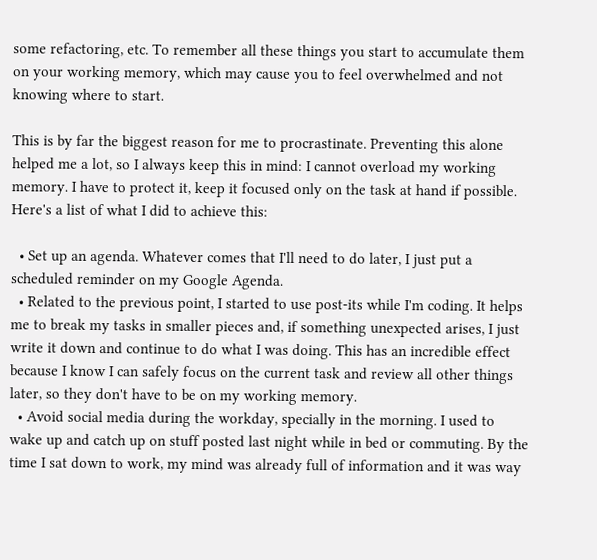some refactoring, etc. To remember all these things you start to accumulate them on your working memory, which may cause you to feel overwhelmed and not knowing where to start.

This is by far the biggest reason for me to procrastinate. Preventing this alone helped me a lot, so I always keep this in mind: I cannot overload my working memory. I have to protect it, keep it focused only on the task at hand if possible. Here's a list of what I did to achieve this:

  • Set up an agenda. Whatever comes that I'll need to do later, I just put a scheduled reminder on my Google Agenda.
  • Related to the previous point, I started to use post-its while I'm coding. It helps me to break my tasks in smaller pieces and, if something unexpected arises, I just write it down and continue to do what I was doing. This has an incredible effect because I know I can safely focus on the current task and review all other things later, so they don't have to be on my working memory.
  • Avoid social media during the workday, specially in the morning. I used to wake up and catch up on stuff posted last night while in bed or commuting. By the time I sat down to work, my mind was already full of information and it was way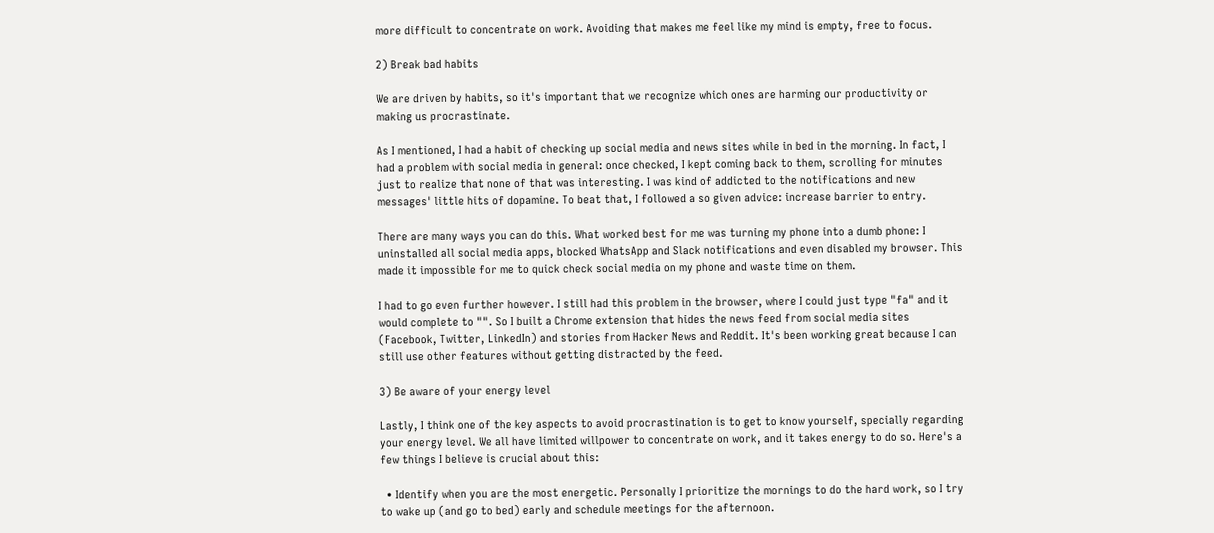more difficult to concentrate on work. Avoiding that makes me feel like my mind is empty, free to focus.

2) Break bad habits

We are driven by habits, so it's important that we recognize which ones are harming our productivity or making us procrastinate.

As I mentioned, I had a habit of checking up social media and news sites while in bed in the morning. In fact, I had a problem with social media in general: once checked, I kept coming back to them, scrolling for minutes just to realize that none of that was interesting. I was kind of addicted to the notifications and new messages' little hits of dopamine. To beat that, I followed a so given advice: increase barrier to entry.

There are many ways you can do this. What worked best for me was turning my phone into a dumb phone: I uninstalled all social media apps, blocked WhatsApp and Slack notifications and even disabled my browser. This made it impossible for me to quick check social media on my phone and waste time on them.

I had to go even further however. I still had this problem in the browser, where I could just type "fa" and it would complete to "". So I built a Chrome extension that hides the news feed from social media sites (Facebook, Twitter, LinkedIn) and stories from Hacker News and Reddit. It's been working great because I can still use other features without getting distracted by the feed.

3) Be aware of your energy level

Lastly, I think one of the key aspects to avoid procrastination is to get to know yourself, specially regarding your energy level. We all have limited willpower to concentrate on work, and it takes energy to do so. Here's a few things I believe is crucial about this:

  • Identify when you are the most energetic. Personally I prioritize the mornings to do the hard work, so I try to wake up (and go to bed) early and schedule meetings for the afternoon.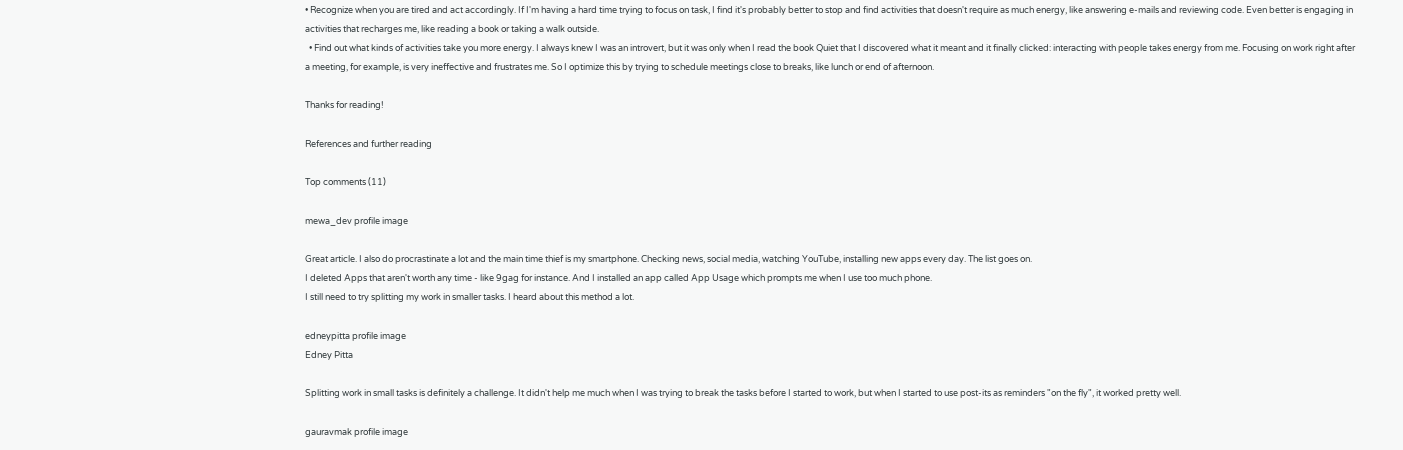• Recognize when you are tired and act accordingly. If I'm having a hard time trying to focus on task, I find it's probably better to stop and find activities that doesn't require as much energy, like answering e-mails and reviewing code. Even better is engaging in activities that recharges me, like reading a book or taking a walk outside.
  • Find out what kinds of activities take you more energy. I always knew I was an introvert, but it was only when I read the book Quiet that I discovered what it meant and it finally clicked: interacting with people takes energy from me. Focusing on work right after a meeting, for example, is very ineffective and frustrates me. So I optimize this by trying to schedule meetings close to breaks, like lunch or end of afternoon.

Thanks for reading!

References and further reading

Top comments (11)

mewa_dev profile image

Great article. I also do procrastinate a lot and the main time thief is my smartphone. Checking news, social media, watching YouTube, installing new apps every day. The list goes on.
I deleted Apps that aren't worth any time - like 9gag for instance. And I installed an app called App Usage which prompts me when I use too much phone.
I still need to try splitting my work in smaller tasks. I heard about this method a lot.

edneypitta profile image
Edney Pitta

Splitting work in small tasks is definitely a challenge. It didn't help me much when I was trying to break the tasks before I started to work, but when I started to use post-its as reminders "on the fly", it worked pretty well.

gauravmak profile image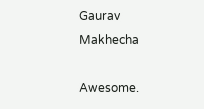Gaurav Makhecha

Awesome.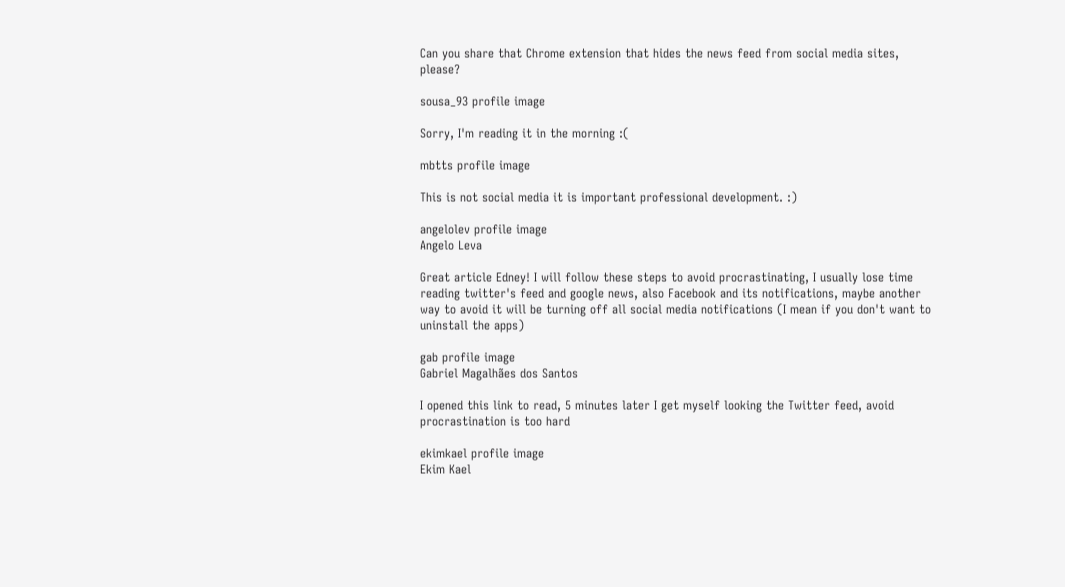Can you share that Chrome extension that hides the news feed from social media sites, please?

sousa_93 profile image

Sorry, I'm reading it in the morning :(

mbtts profile image

This is not social media it is important professional development. :)

angelolev profile image
Angelo Leva

Great article Edney! I will follow these steps to avoid procrastinating, I usually lose time reading twitter's feed and google news, also Facebook and its notifications, maybe another way to avoid it will be turning off all social media notifications (I mean if you don't want to uninstall the apps)

gab profile image
Gabriel Magalhães dos Santos

I opened this link to read, 5 minutes later I get myself looking the Twitter feed, avoid procrastination is too hard

ekimkael profile image
Ekim Kael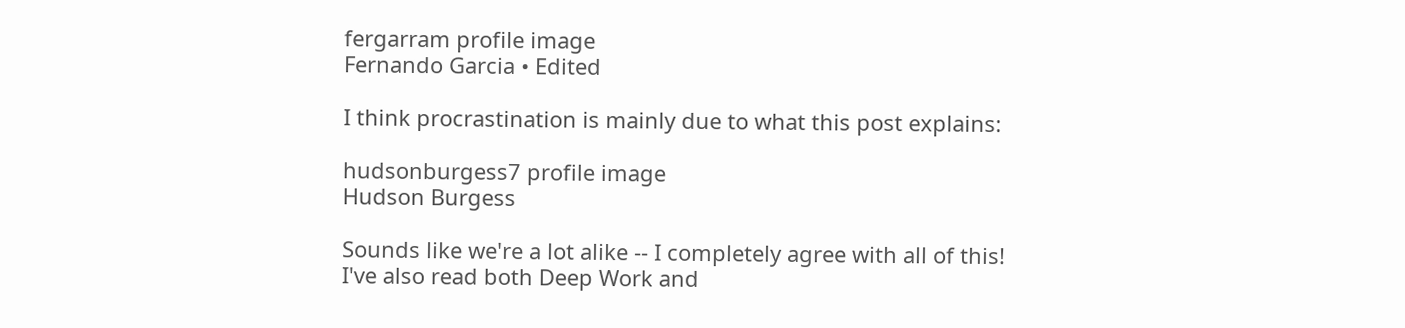fergarram profile image
Fernando Garcia • Edited

I think procrastination is mainly due to what this post explains:

hudsonburgess7 profile image
Hudson Burgess

Sounds like we're a lot alike -- I completely agree with all of this!
I've also read both Deep Work and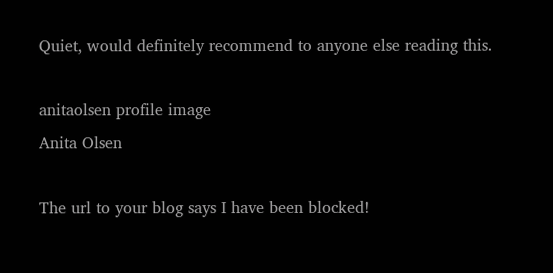Quiet, would definitely recommend to anyone else reading this.

anitaolsen profile image
Anita Olsen

The url to your blog says I have been blocked!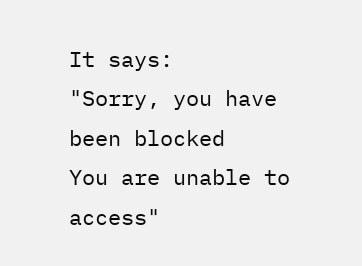It says:
"Sorry, you have been blocked
You are unable to access"